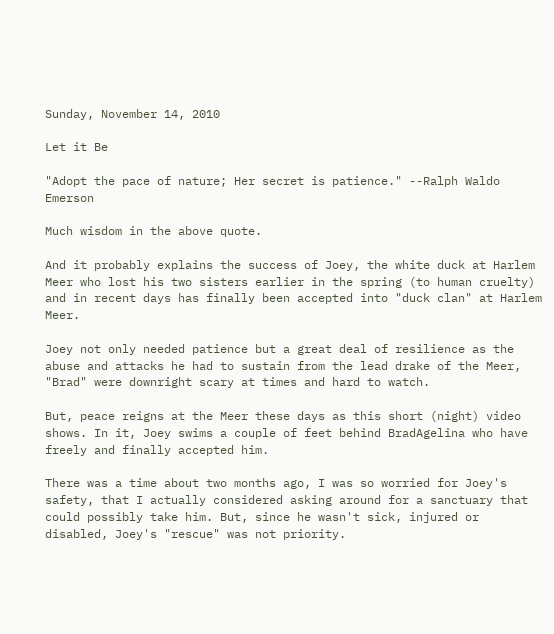Sunday, November 14, 2010

Let it Be

"Adopt the pace of nature; Her secret is patience." --Ralph Waldo Emerson

Much wisdom in the above quote.

And it probably explains the success of Joey, the white duck at Harlem Meer who lost his two sisters earlier in the spring (to human cruelty) and in recent days has finally been accepted into "duck clan" at Harlem Meer.

Joey not only needed patience but a great deal of resilience as the abuse and attacks he had to sustain from the lead drake of the Meer, "Brad" were downright scary at times and hard to watch.

But, peace reigns at the Meer these days as this short (night) video shows. In it, Joey swims a couple of feet behind BradAgelina who have freely and finally accepted him.

There was a time about two months ago, I was so worried for Joey's safety, that I actually considered asking around for a sanctuary that could possibly take him. But, since he wasn't sick, injured or disabled, Joey's "rescue" was not priority.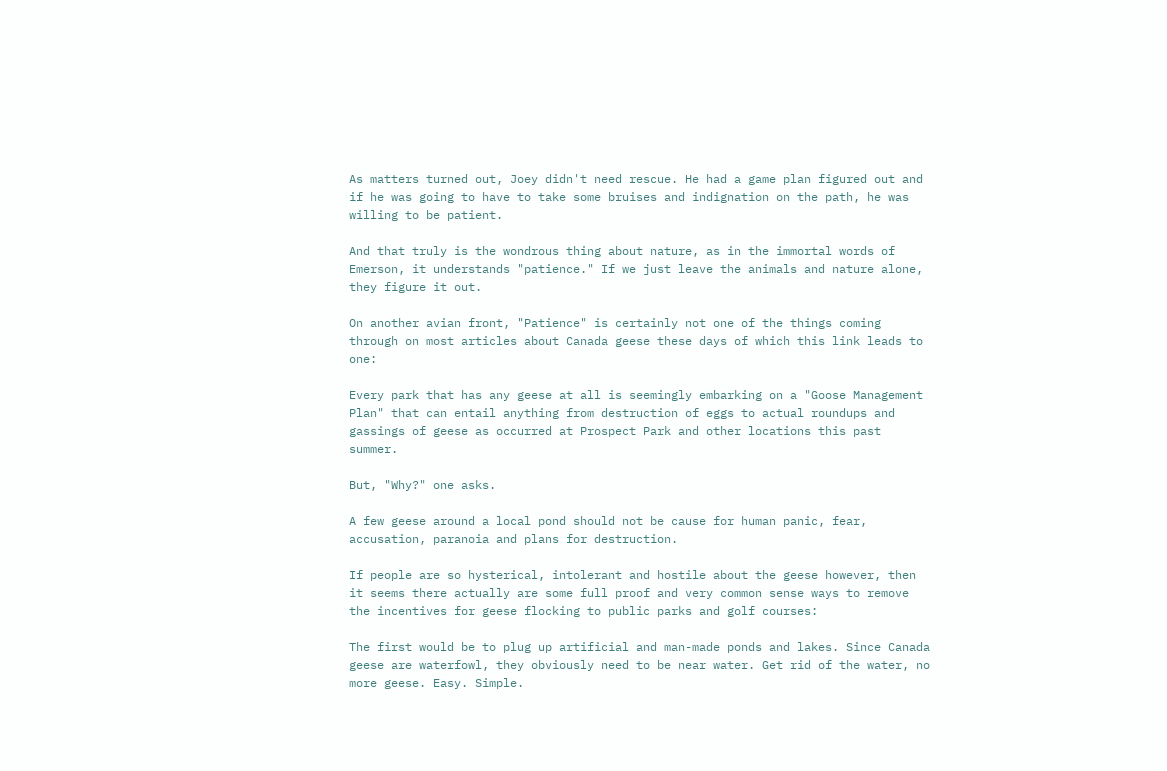As matters turned out, Joey didn't need rescue. He had a game plan figured out and if he was going to have to take some bruises and indignation on the path, he was willing to be patient.

And that truly is the wondrous thing about nature, as in the immortal words of Emerson, it understands "patience." If we just leave the animals and nature alone, they figure it out.

On another avian front, "Patience" is certainly not one of the things coming through on most articles about Canada geese these days of which this link leads to one:

Every park that has any geese at all is seemingly embarking on a "Goose Management Plan" that can entail anything from destruction of eggs to actual roundups and gassings of geese as occurred at Prospect Park and other locations this past summer.

But, "Why?" one asks.

A few geese around a local pond should not be cause for human panic, fear, accusation, paranoia and plans for destruction.

If people are so hysterical, intolerant and hostile about the geese however, then it seems there actually are some full proof and very common sense ways to remove the incentives for geese flocking to public parks and golf courses:

The first would be to plug up artificial and man-made ponds and lakes. Since Canada geese are waterfowl, they obviously need to be near water. Get rid of the water, no more geese. Easy. Simple.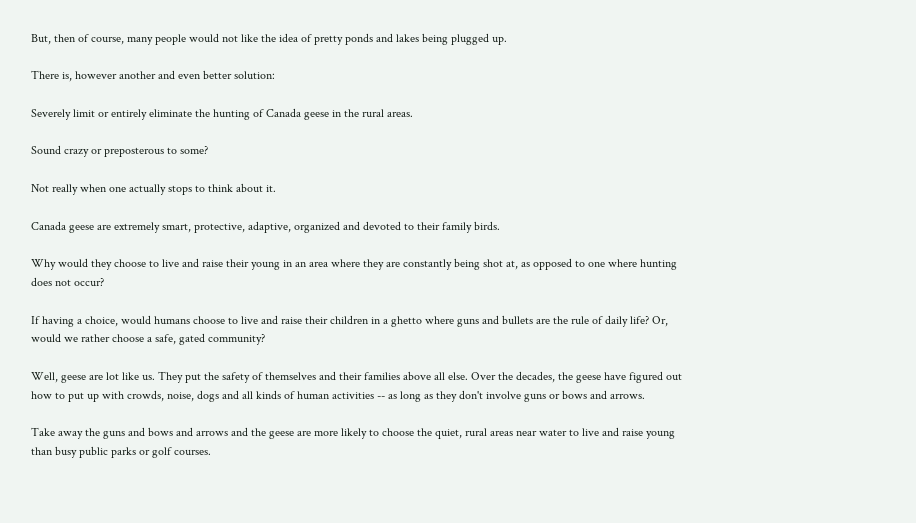But, then of course, many people would not like the idea of pretty ponds and lakes being plugged up.

There is, however another and even better solution:

Severely limit or entirely eliminate the hunting of Canada geese in the rural areas.

Sound crazy or preposterous to some?

Not really when one actually stops to think about it.

Canada geese are extremely smart, protective, adaptive, organized and devoted to their family birds.

Why would they choose to live and raise their young in an area where they are constantly being shot at, as opposed to one where hunting does not occur?

If having a choice, would humans choose to live and raise their children in a ghetto where guns and bullets are the rule of daily life? Or, would we rather choose a safe, gated community?

Well, geese are lot like us. They put the safety of themselves and their families above all else. Over the decades, the geese have figured out how to put up with crowds, noise, dogs and all kinds of human activities -- as long as they don't involve guns or bows and arrows.

Take away the guns and bows and arrows and the geese are more likely to choose the quiet, rural areas near water to live and raise young than busy public parks or golf courses.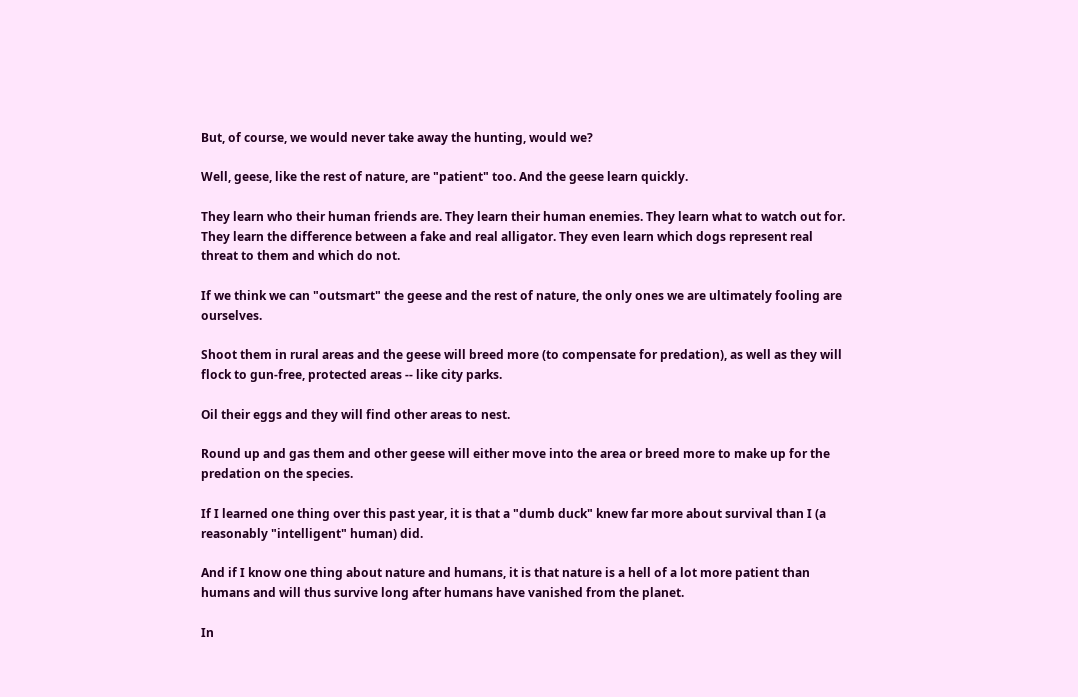But, of course, we would never take away the hunting, would we?

Well, geese, like the rest of nature, are "patient" too. And the geese learn quickly.

They learn who their human friends are. They learn their human enemies. They learn what to watch out for. They learn the difference between a fake and real alligator. They even learn which dogs represent real threat to them and which do not.

If we think we can "outsmart" the geese and the rest of nature, the only ones we are ultimately fooling are ourselves.

Shoot them in rural areas and the geese will breed more (to compensate for predation), as well as they will flock to gun-free, protected areas -- like city parks.

Oil their eggs and they will find other areas to nest.

Round up and gas them and other geese will either move into the area or breed more to make up for the predation on the species.

If I learned one thing over this past year, it is that a "dumb duck" knew far more about survival than I (a reasonably "intelligent" human) did.

And if I know one thing about nature and humans, it is that nature is a hell of a lot more patient than humans and will thus survive long after humans have vanished from the planet.

In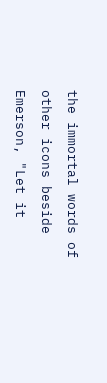the immortal words of other icons beside Emerson, "Let it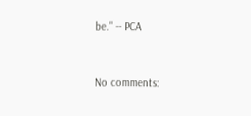be." -- PCA


No comments: